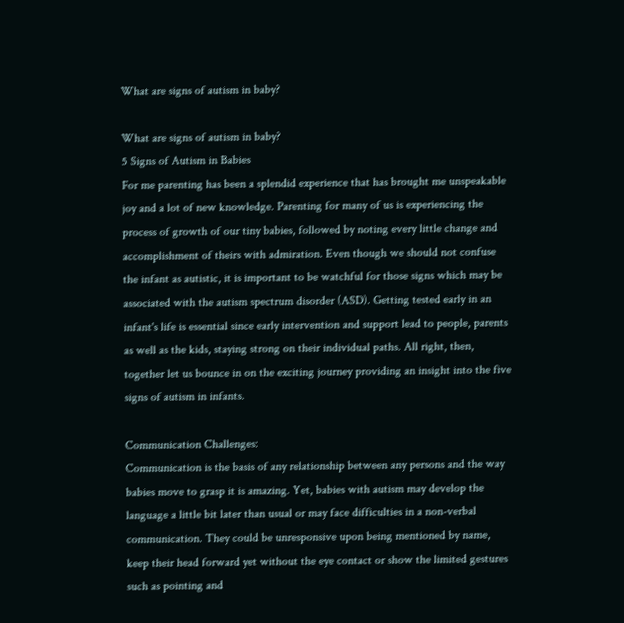What are signs of autism in baby?

What are signs of autism in baby?
5 Signs of Autism in Babies
For me parenting has been a splendid experience that has brought me unspeakable joy and a lot of new knowledge. Parenting for many of us is experiencing the process of growth of our tiny babies, followed by noting every little change and accomplishment of theirs with admiration. Even though we should not confuse the infant as autistic, it is important to be watchful for those signs which may be associated with the autism spectrum disorder (ASD). Getting tested early in an infant's life is essential since early intervention and support lead to people, parents as well as the kids, staying strong on their individual paths. All right, then, together let us bounce in on the exciting journey providing an insight into the five signs of autism in infants.

Communication Challenges:
Communication is the basis of any relationship between any persons and the way babies move to grasp it is amazing. Yet, babies with autism may develop the language a little bit later than usual or may face difficulties in a non-verbal communication. They could be unresponsive upon being mentioned by name, keep their head forward yet without the eye contact or show the limited gestures such as pointing and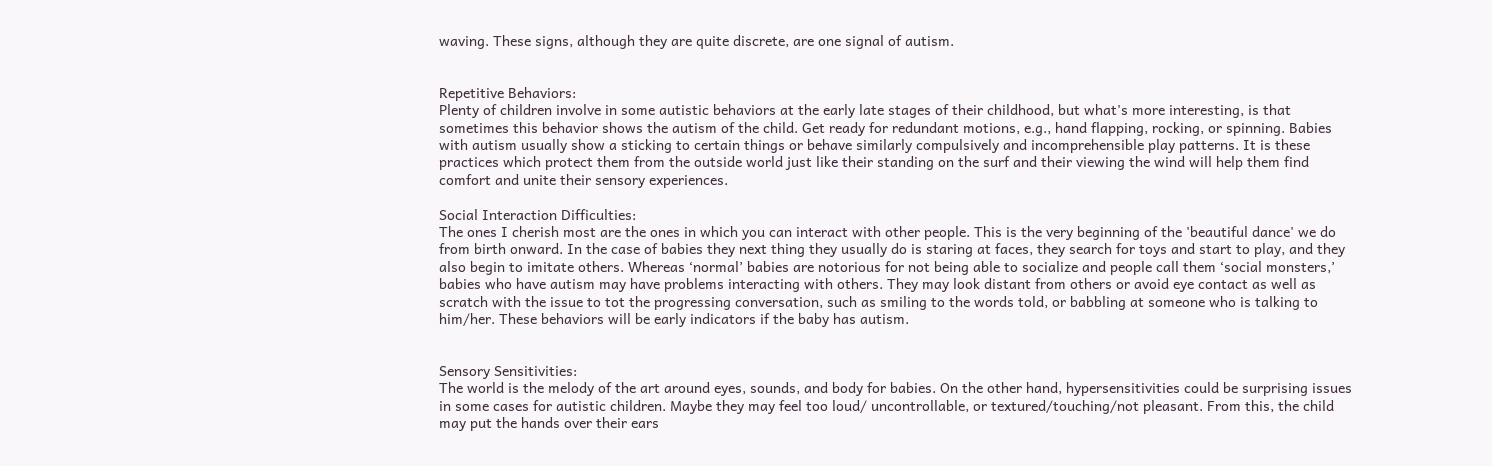waving. These signs, although they are quite discrete, are one signal of autism.


Repetitive Behaviors:
Plenty of children involve in some autistic behaviors at the early late stages of their childhood, but what's more interesting, is that sometimes this behavior shows the autism of the child. Get ready for redundant motions, e.g., hand flapping, rocking, or spinning. Babies with autism usually show a sticking to certain things or behave similarly compulsively and incomprehensible play patterns. It is these practices which protect them from the outside world just like their standing on the surf and their viewing the wind will help them find comfort and unite their sensory experiences.

Social Interaction Difficulties:
The ones I cherish most are the ones in which you can interact with other people. This is the very beginning of the 'beautiful dance' we do from birth onward. In the case of babies they next thing they usually do is staring at faces, they search for toys and start to play, and they also begin to imitate others. Whereas ‘normal’ babies are notorious for not being able to socialize and people call them ‘social monsters,’ babies who have autism may have problems interacting with others. They may look distant from others or avoid eye contact as well as scratch with the issue to tot the progressing conversation, such as smiling to the words told, or babbling at someone who is talking to him/her. These behaviors will be early indicators if the baby has autism.


Sensory Sensitivities:
The world is the melody of the art around eyes, sounds, and body for babies. On the other hand, hypersensitivities could be surprising issues in some cases for autistic children. Maybe they may feel too loud/ uncontrollable, or textured/touching/not pleasant. From this, the child may put the hands over their ears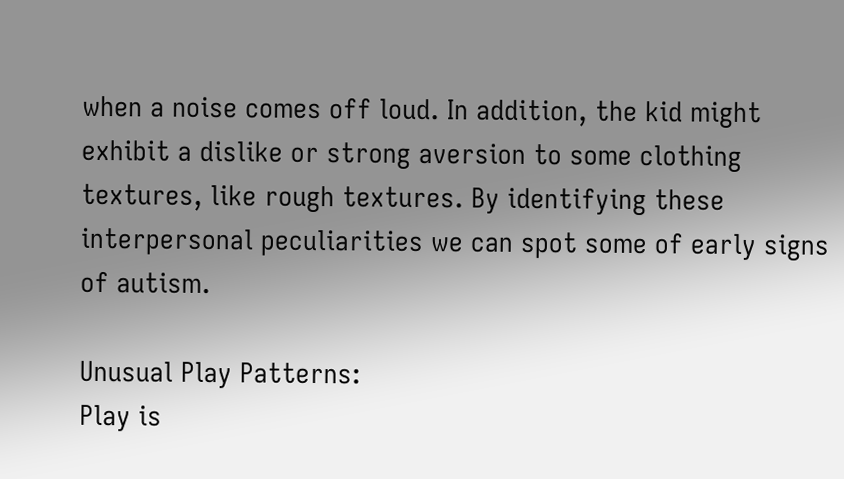when a noise comes off loud. In addition, the kid might exhibit a dislike or strong aversion to some clothing textures, like rough textures. By identifying these interpersonal peculiarities we can spot some of early signs of autism.

Unusual Play Patterns:
Play is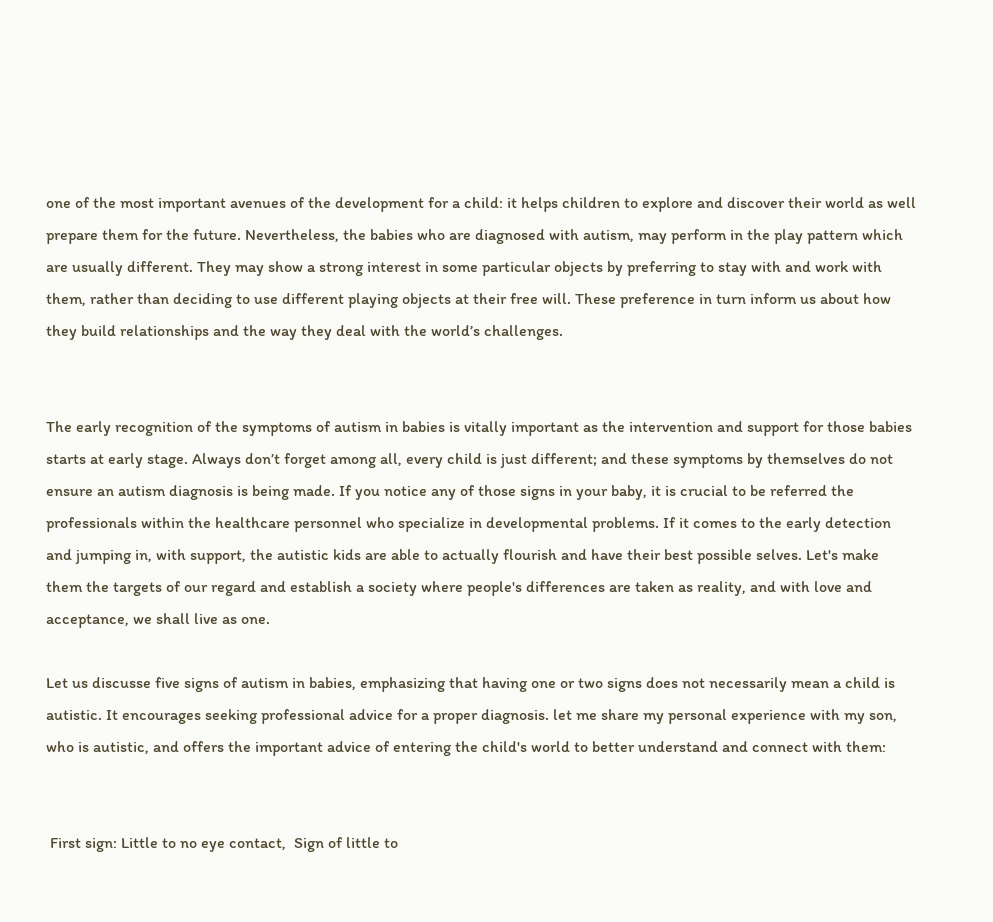one of the most important avenues of the development for a child: it helps children to explore and discover their world as well prepare them for the future. Nevertheless, the babies who are diagnosed with autism, may perform in the play pattern which are usually different. They may show a strong interest in some particular objects by preferring to stay with and work with them, rather than deciding to use different playing objects at their free will. These preference in turn inform us about how they build relationships and the way they deal with the world’s challenges.


The early recognition of the symptoms of autism in babies is vitally important as the intervention and support for those babies starts at early stage. Always don’t forget among all, every child is just different; and these symptoms by themselves do not ensure an autism diagnosis is being made. If you notice any of those signs in your baby, it is crucial to be referred the professionals within the healthcare personnel who specialize in developmental problems. If it comes to the early detection and jumping in, with support, the autistic kids are able to actually flourish and have their best possible selves. Let's make them the targets of our regard and establish a society where people's differences are taken as reality, and with love and acceptance, we shall live as one.

Let us discusse five signs of autism in babies, emphasizing that having one or two signs does not necessarily mean a child is autistic. It encourages seeking professional advice for a proper diagnosis. let me share my personal experience with my son, who is autistic, and offers the important advice of entering the child's world to better understand and connect with them:


 First sign: Little to no eye contact,  Sign of little to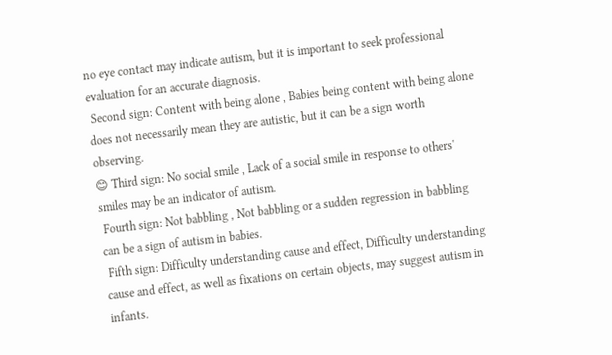no eye contact may indicate autism, but it is important to seek professional evaluation for an accurate diagnosis.
 Second sign: Content with being alone , Babies being content with being alone does not necessarily mean they are autistic, but it can be a sign worth observing.
😊 Third sign: No social smile , Lack of a social smile in response to others' smiles may be an indicator of autism.
 Fourth sign: Not babbling , Not babbling or a sudden regression in babbling can be a sign of autism in babies.
 Fifth sign: Difficulty understanding cause and effect, Difficulty understanding cause and effect, as well as fixations on certain objects, may suggest autism in infants.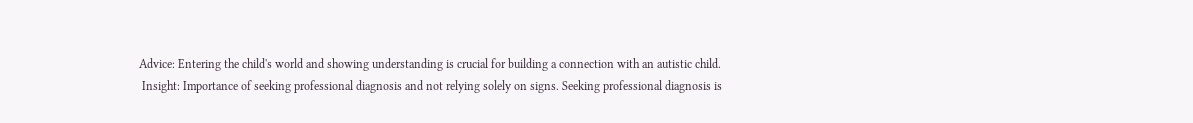Advice: Entering the child's world and showing understanding is crucial for building a connection with an autistic child.
 Insight: Importance of seeking professional diagnosis and not relying solely on signs. Seeking professional diagnosis is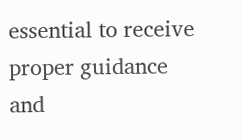essential to receive proper guidance and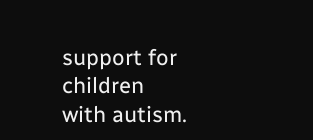support for children with autism.